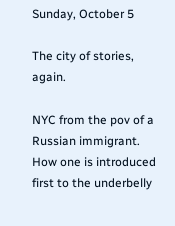Sunday, October 5

The city of stories, again.

NYC from the pov of a Russian immigrant. How one is introduced first to the underbelly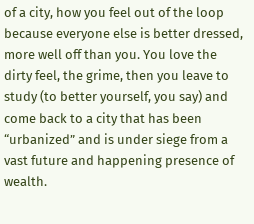of a city, how you feel out of the loop because everyone else is better dressed, more well off than you. You love the dirty feel, the grime, then you leave to study (to better yourself, you say) and come back to a city that has been “urbanized” and is under siege from a vast future and happening presence of wealth.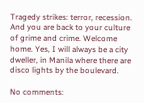Tragedy strikes: terror, recession. And you are back to your culture of grime and crime. Welcome home. Yes, I will always be a city dweller, in Manila where there are disco lights by the boulevard.

No comments: